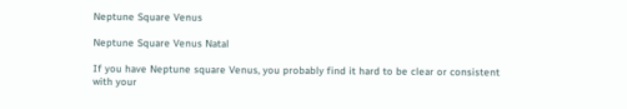Neptune Square Venus

Neptune Square Venus Natal

If you have Neptune square Venus, you probably find it hard to be clear or consistent with your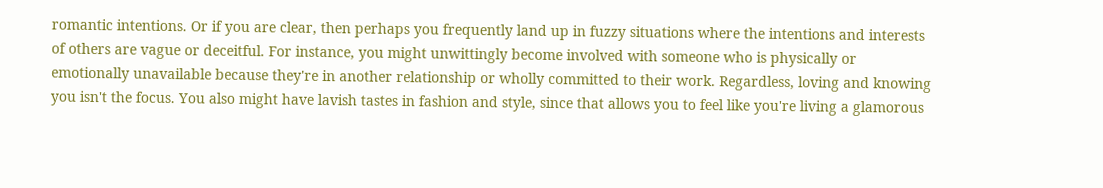romantic intentions. Or if you are clear, then perhaps you frequently land up in fuzzy situations where the intentions and interests of others are vague or deceitful. For instance, you might unwittingly become involved with someone who is physically or emotionally unavailable because they're in another relationship or wholly committed to their work. Regardless, loving and knowing you isn't the focus. You also might have lavish tastes in fashion and style, since that allows you to feel like you're living a glamorous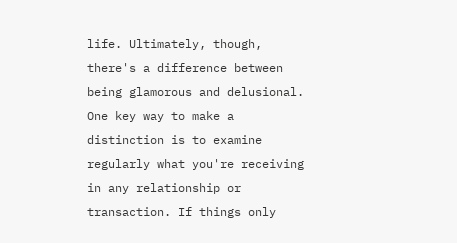life. Ultimately, though, there's a difference between being glamorous and delusional. One key way to make a distinction is to examine regularly what you're receiving in any relationship or transaction. If things only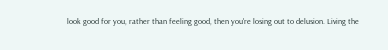look good for you, rather than feeling good, then you're losing out to delusion. Living the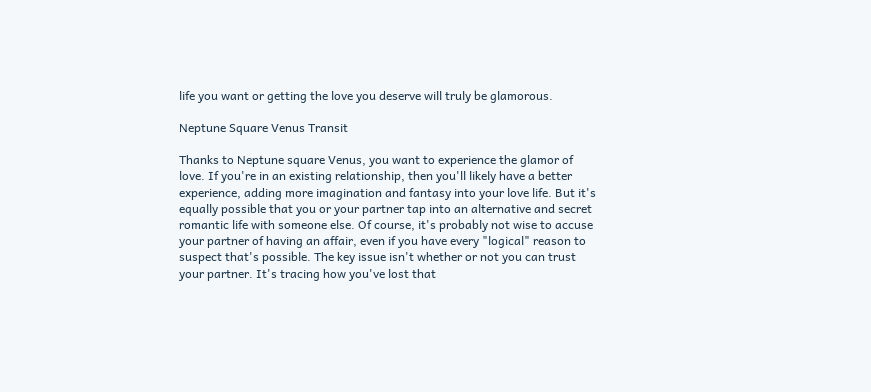life you want or getting the love you deserve will truly be glamorous.

Neptune Square Venus Transit

Thanks to Neptune square Venus, you want to experience the glamor of love. If you're in an existing relationship, then you'll likely have a better experience, adding more imagination and fantasy into your love life. But it's equally possible that you or your partner tap into an alternative and secret romantic life with someone else. Of course, it's probably not wise to accuse your partner of having an affair, even if you have every "logical" reason to suspect that's possible. The key issue isn't whether or not you can trust your partner. It's tracing how you've lost that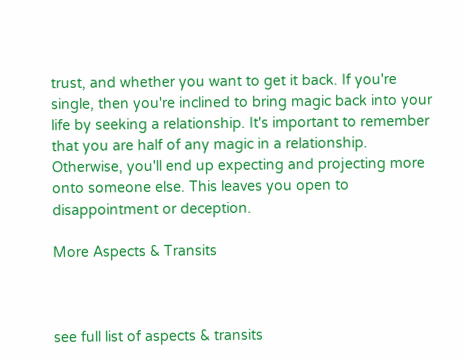trust, and whether you want to get it back. If you're single, then you're inclined to bring magic back into your life by seeking a relationship. It's important to remember that you are half of any magic in a relationship. Otherwise, you'll end up expecting and projecting more onto someone else. This leaves you open to disappointment or deception.

More Aspects & Transits



see full list of aspects & transits